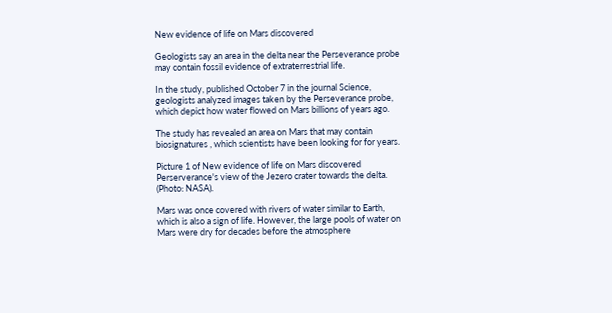New evidence of life on Mars discovered

Geologists say an area in the delta near the Perseverance probe may contain fossil evidence of extraterrestrial life.

In the study, published October 7 in the journal Science, geologists analyzed images taken by the Perseverance probe, which depict how water flowed on Mars billions of years ago.

The study has revealed an area on Mars that may contain biosignatures , which scientists have been looking for for years.

Picture 1 of New evidence of life on Mars discovered
Perserverance's view of the Jezero crater towards the delta. (Photo: NASA).

Mars was once covered with rivers of water similar to Earth, which is also a sign of life. However, the large pools of water on Mars were dry for decades before the atmosphere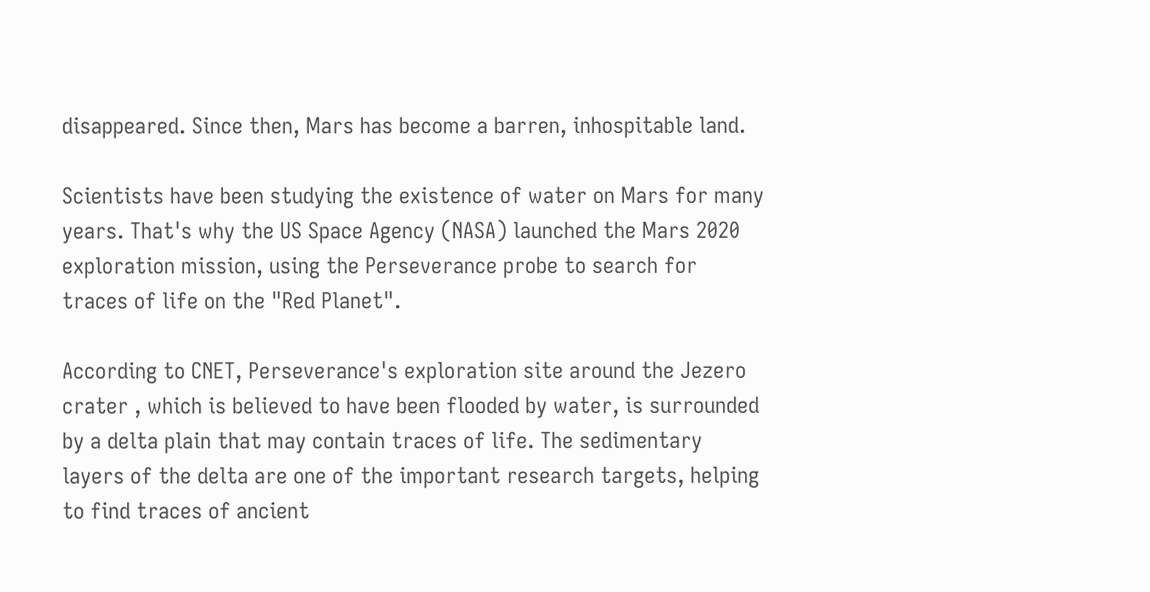disappeared. Since then, Mars has become a barren, inhospitable land.

Scientists have been studying the existence of water on Mars for many years. That's why the US Space Agency (NASA) launched the Mars 2020 exploration mission, using the Perseverance probe to search for traces of life on the "Red Planet".

According to CNET, Perseverance's exploration site around the Jezero crater , which is believed to have been flooded by water, is surrounded by a delta plain that may contain traces of life. The sedimentary layers of the delta are one of the important research targets, helping to find traces of ancient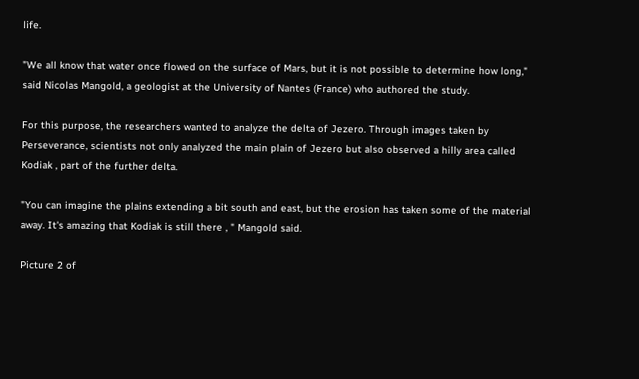life.

"We all know that water once flowed on the surface of Mars, but it is not possible to determine how long," said Nicolas Mangold, a geologist at the University of Nantes (France) who authored the study.

For this purpose, the researchers wanted to analyze the delta of Jezero. Through images taken by Perseverance, scientists not only analyzed the main plain of Jezero but also observed a hilly area called Kodiak , part of the further delta.

"You can imagine the plains extending a bit south and east, but the erosion has taken some of the material away. It's amazing that Kodiak is still there , " Mangold said.

Picture 2 of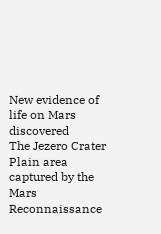New evidence of life on Mars discovered
The Jezero Crater Plain area captured by the Mars Reconnaissance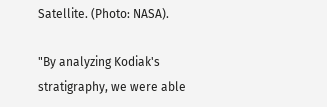Satellite. (Photo: NASA).

"By analyzing Kodiak's stratigraphy, we were able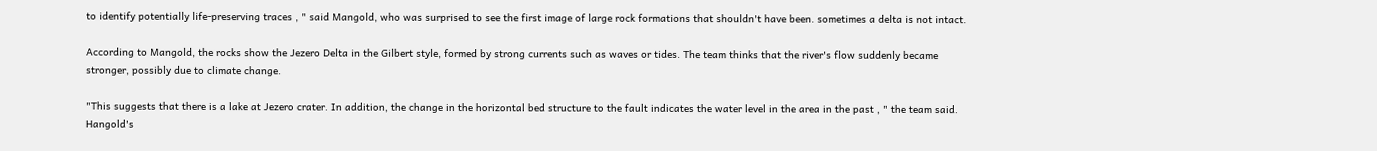to identify potentially life-preserving traces , " said Mangold, who was surprised to see the first image of large rock formations that shouldn't have been. sometimes a delta is not intact.

According to Mangold, the rocks show the Jezero Delta in the Gilbert style, formed by strong currents such as waves or tides. The team thinks that the river's flow suddenly became stronger, possibly due to climate change.

"This suggests that there is a lake at Jezero crater. In addition, the change in the horizontal bed structure to the fault indicates the water level in the area in the past , " the team said. Hangold's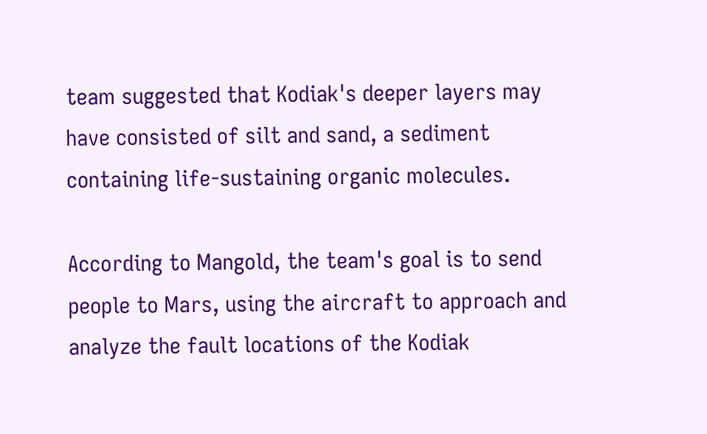team suggested that Kodiak's deeper layers may have consisted of silt and sand, a sediment containing life-sustaining organic molecules.

According to Mangold, the team's goal is to send people to Mars, using the aircraft to approach and analyze the fault locations of the Kodiak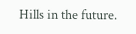Hills in the future.